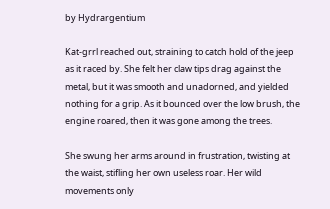by Hydrargentium

Kat-grrl reached out, straining to catch hold of the jeep as it raced by. She felt her claw tips drag against the metal, but it was smooth and unadorned, and yielded nothing for a grip. As it bounced over the low brush, the engine roared, then it was gone among the trees.

She swung her arms around in frustration, twisting at the waist, stifling her own useless roar. Her wild movements only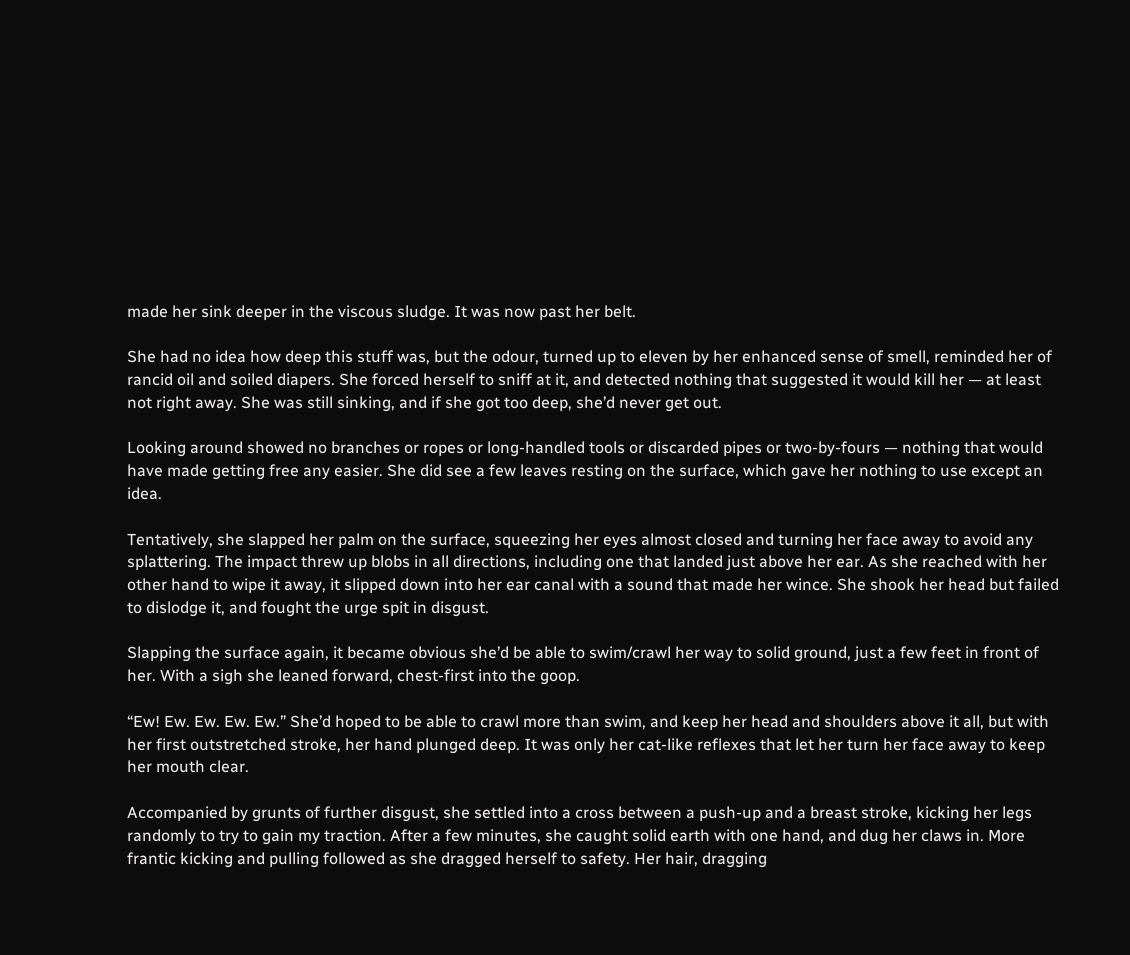made her sink deeper in the viscous sludge. It was now past her belt.

She had no idea how deep this stuff was, but the odour, turned up to eleven by her enhanced sense of smell, reminded her of rancid oil and soiled diapers. She forced herself to sniff at it, and detected nothing that suggested it would kill her — at least not right away. She was still sinking, and if she got too deep, she’d never get out.

Looking around showed no branches or ropes or long-handled tools or discarded pipes or two-by-fours — nothing that would have made getting free any easier. She did see a few leaves resting on the surface, which gave her nothing to use except an idea.

Tentatively, she slapped her palm on the surface, squeezing her eyes almost closed and turning her face away to avoid any splattering. The impact threw up blobs in all directions, including one that landed just above her ear. As she reached with her other hand to wipe it away, it slipped down into her ear canal with a sound that made her wince. She shook her head but failed to dislodge it, and fought the urge spit in disgust.

Slapping the surface again, it became obvious she’d be able to swim/crawl her way to solid ground, just a few feet in front of her. With a sigh she leaned forward, chest-first into the goop.

“Ew! Ew. Ew. Ew. Ew.” She’d hoped to be able to crawl more than swim, and keep her head and shoulders above it all, but with her first outstretched stroke, her hand plunged deep. It was only her cat-like reflexes that let her turn her face away to keep her mouth clear.

Accompanied by grunts of further disgust, she settled into a cross between a push-up and a breast stroke, kicking her legs randomly to try to gain my traction. After a few minutes, she caught solid earth with one hand, and dug her claws in. More frantic kicking and pulling followed as she dragged herself to safety. Her hair, dragging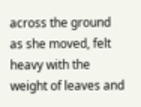across the ground as she moved, felt heavy with the weight of leaves and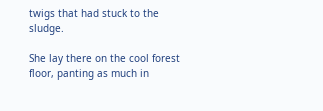twigs that had stuck to the sludge.

She lay there on the cool forest floor, panting as much in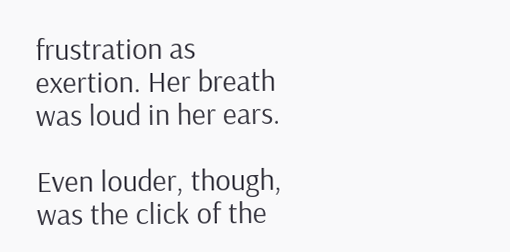frustration as exertion. Her breath was loud in her ears.

Even louder, though, was the click of the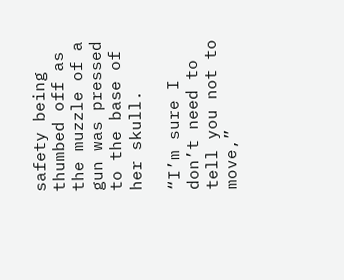safety being thumbed off as the muzzle of a gun was pressed to the base of her skull.

“I’m sure I don’t need to tell you not to move,”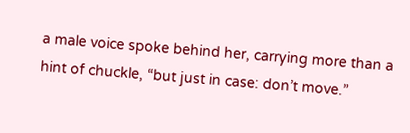a male voice spoke behind her, carrying more than a hint of chuckle, “but just in case: don’t move.”